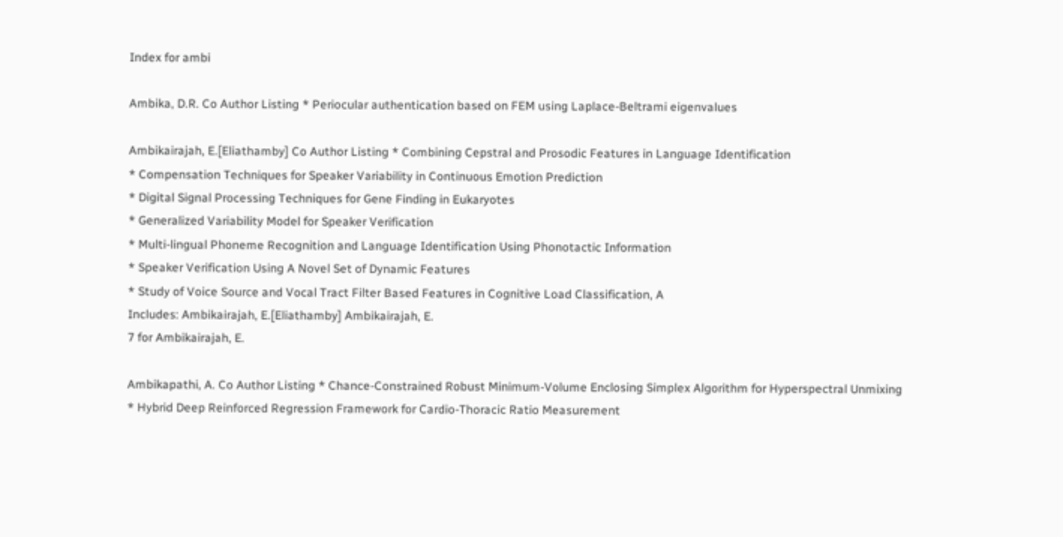Index for ambi

Ambika, D.R. Co Author Listing * Periocular authentication based on FEM using Laplace-Beltrami eigenvalues

Ambikairajah, E.[Eliathamby] Co Author Listing * Combining Cepstral and Prosodic Features in Language Identification
* Compensation Techniques for Speaker Variability in Continuous Emotion Prediction
* Digital Signal Processing Techniques for Gene Finding in Eukaryotes
* Generalized Variability Model for Speaker Verification
* Multi-lingual Phoneme Recognition and Language Identification Using Phonotactic Information
* Speaker Verification Using A Novel Set of Dynamic Features
* Study of Voice Source and Vocal Tract Filter Based Features in Cognitive Load Classification, A
Includes: Ambikairajah, E.[Eliathamby] Ambikairajah, E.
7 for Ambikairajah, E.

Ambikapathi, A. Co Author Listing * Chance-Constrained Robust Minimum-Volume Enclosing Simplex Algorithm for Hyperspectral Unmixing
* Hybrid Deep Reinforced Regression Framework for Cardio-Thoracic Ratio Measurement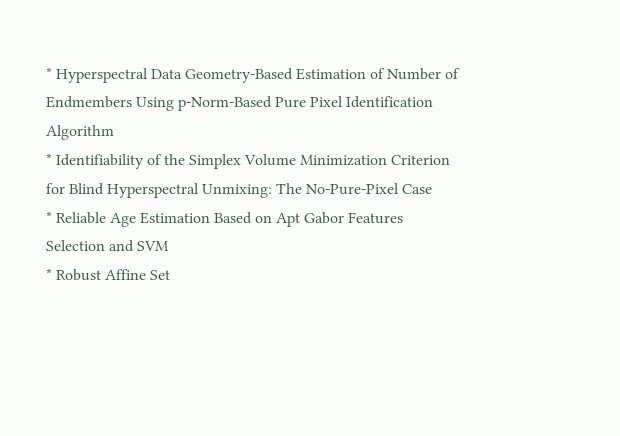* Hyperspectral Data Geometry-Based Estimation of Number of Endmembers Using p-Norm-Based Pure Pixel Identification Algorithm
* Identifiability of the Simplex Volume Minimization Criterion for Blind Hyperspectral Unmixing: The No-Pure-Pixel Case
* Reliable Age Estimation Based on Apt Gabor Features Selection and SVM
* Robust Affine Set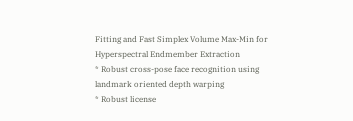Fitting and Fast Simplex Volume Max-Min for Hyperspectral Endmember Extraction
* Robust cross-pose face recognition using landmark oriented depth warping
* Robust license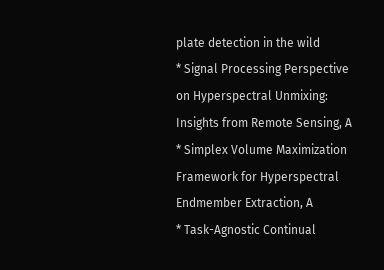plate detection in the wild
* Signal Processing Perspective on Hyperspectral Unmixing: Insights from Remote Sensing, A
* Simplex Volume Maximization Framework for Hyperspectral Endmember Extraction, A
* Task-Agnostic Continual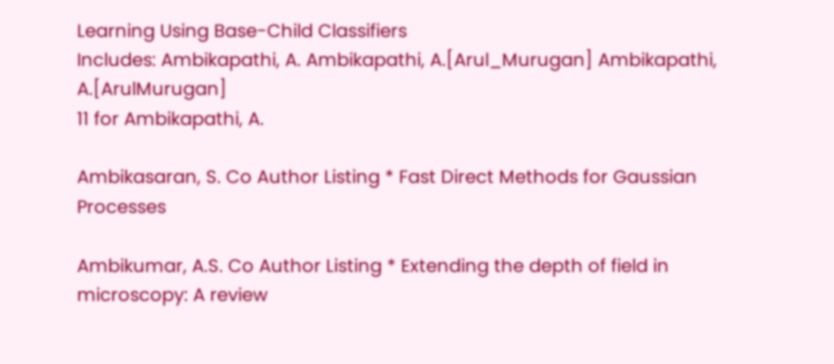Learning Using Base-Child Classifiers
Includes: Ambikapathi, A. Ambikapathi, A.[Arul_Murugan] Ambikapathi, A.[ArulMurugan]
11 for Ambikapathi, A.

Ambikasaran, S. Co Author Listing * Fast Direct Methods for Gaussian Processes

Ambikumar, A.S. Co Author Listing * Extending the depth of field in microscopy: A review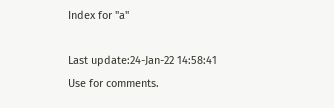Index for "a"

Last update:24-Jan-22 14:58:41
Use for comments.